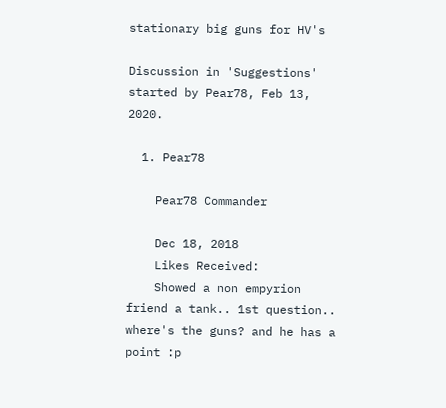stationary big guns for HV's

Discussion in 'Suggestions' started by Pear78, Feb 13, 2020.

  1. Pear78

    Pear78 Commander

    Dec 18, 2018
    Likes Received:
    Showed a non empyrion friend a tank.. 1st question.. where's the guns? and he has a point :p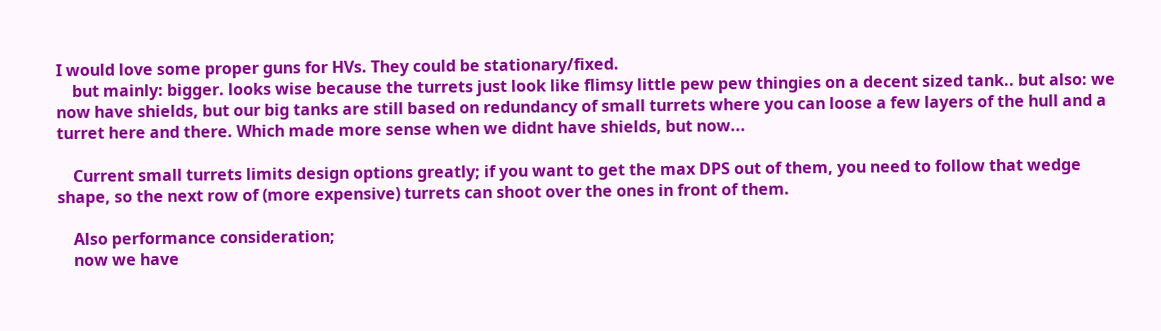I would love some proper guns for HVs. They could be stationary/fixed.
    but mainly: bigger. looks wise because the turrets just look like flimsy little pew pew thingies on a decent sized tank.. but also: we now have shields, but our big tanks are still based on redundancy of small turrets where you can loose a few layers of the hull and a turret here and there. Which made more sense when we didnt have shields, but now...

    Current small turrets limits design options greatly; if you want to get the max DPS out of them, you need to follow that wedge shape, so the next row of (more expensive) turrets can shoot over the ones in front of them.

    Also performance consideration;
    now we have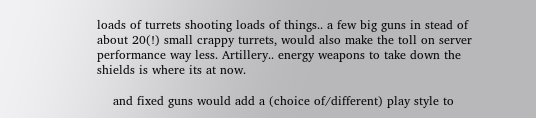loads of turrets shooting loads of things.. a few big guns in stead of about 20(!) small crappy turrets, would also make the toll on server performance way less. Artillery.. energy weapons to take down the shields is where its at now.

    and fixed guns would add a (choice of/different) play style to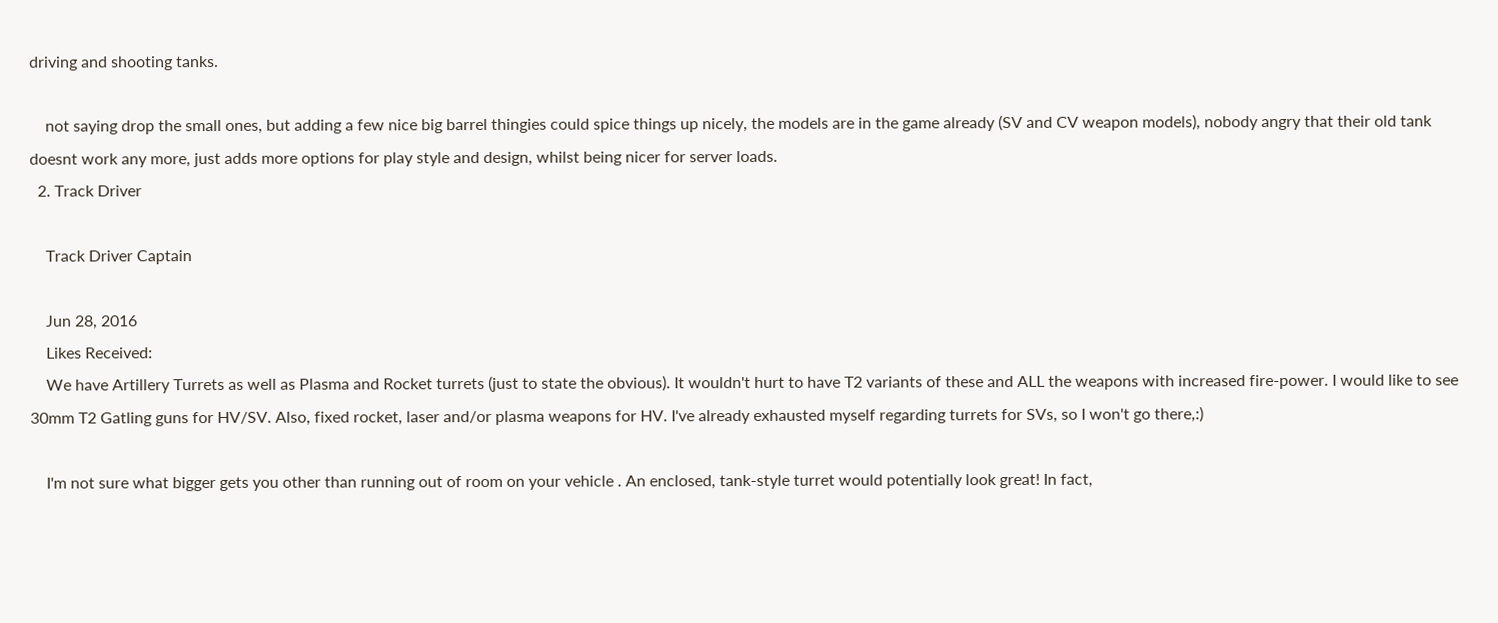driving and shooting tanks.

    not saying drop the small ones, but adding a few nice big barrel thingies could spice things up nicely, the models are in the game already (SV and CV weapon models), nobody angry that their old tank doesnt work any more, just adds more options for play style and design, whilst being nicer for server loads.
  2. Track Driver

    Track Driver Captain

    Jun 28, 2016
    Likes Received:
    We have Artillery Turrets as well as Plasma and Rocket turrets (just to state the obvious). It wouldn't hurt to have T2 variants of these and ALL the weapons with increased fire-power. I would like to see 30mm T2 Gatling guns for HV/SV. Also, fixed rocket, laser and/or plasma weapons for HV. I've already exhausted myself regarding turrets for SVs, so I won't go there,:)

    I'm not sure what bigger gets you other than running out of room on your vehicle . An enclosed, tank-style turret would potentially look great! In fact,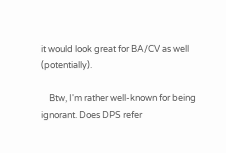it would look great for BA/CV as well (potentially).

    Btw, I'm rather well-known for being ignorant. Does DPS refer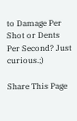to Damage Per Shot or Dents Per Second? Just curious.;)

Share This Page